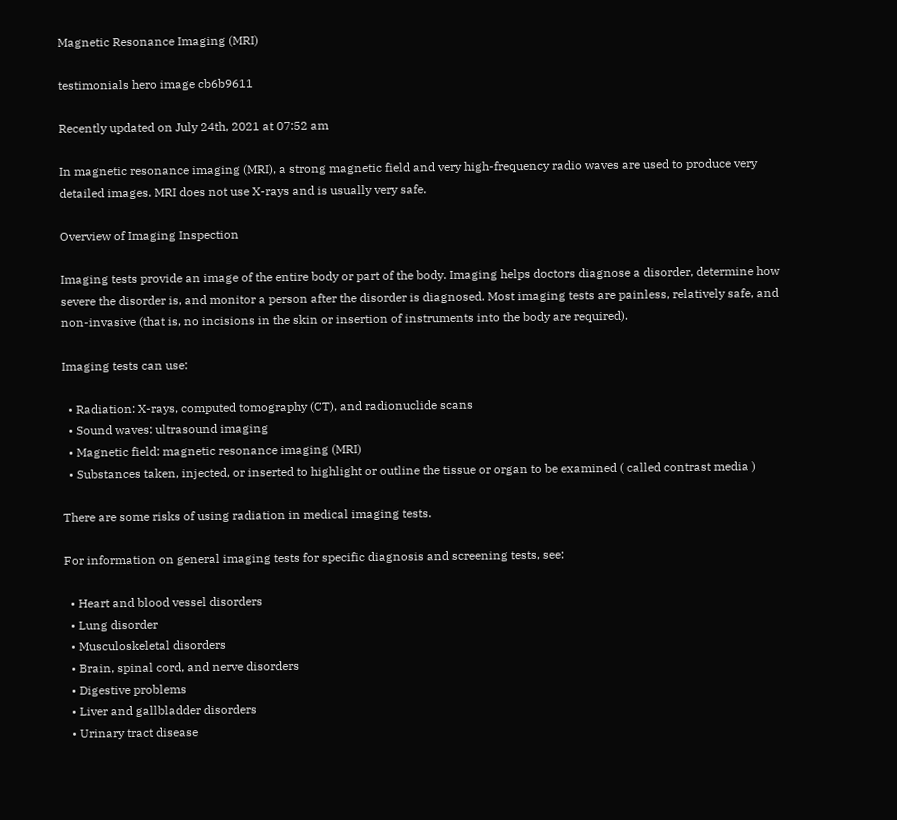Magnetic Resonance Imaging (MRI)

testimonials hero image cb6b9611

Recently updated on July 24th, 2021 at 07:52 am

In magnetic resonance imaging (MRI), a strong magnetic field and very high-frequency radio waves are used to produce very detailed images. MRI does not use X-rays and is usually very safe.

Overview of Imaging Inspection

Imaging tests provide an image of the entire body or part of the body. Imaging helps doctors diagnose a disorder, determine how severe the disorder is, and monitor a person after the disorder is diagnosed. Most imaging tests are painless, relatively safe, and non-invasive (that is, no incisions in the skin or insertion of instruments into the body are required).

Imaging tests can use:

  • Radiation: X-rays, computed tomography (CT), and radionuclide scans
  • Sound waves: ultrasound imaging
  • Magnetic field: magnetic resonance imaging (MRI)
  • Substances taken, injected, or inserted to highlight or outline the tissue or organ to be examined ( called contrast media )

There are some risks of using radiation in medical imaging tests.

For information on general imaging tests for specific diagnosis and screening tests, see:

  • Heart and blood vessel disorders
  • Lung disorder
  • Musculoskeletal disorders
  • Brain, spinal cord, and nerve disorders
  • Digestive problems
  • Liver and gallbladder disorders
  • Urinary tract disease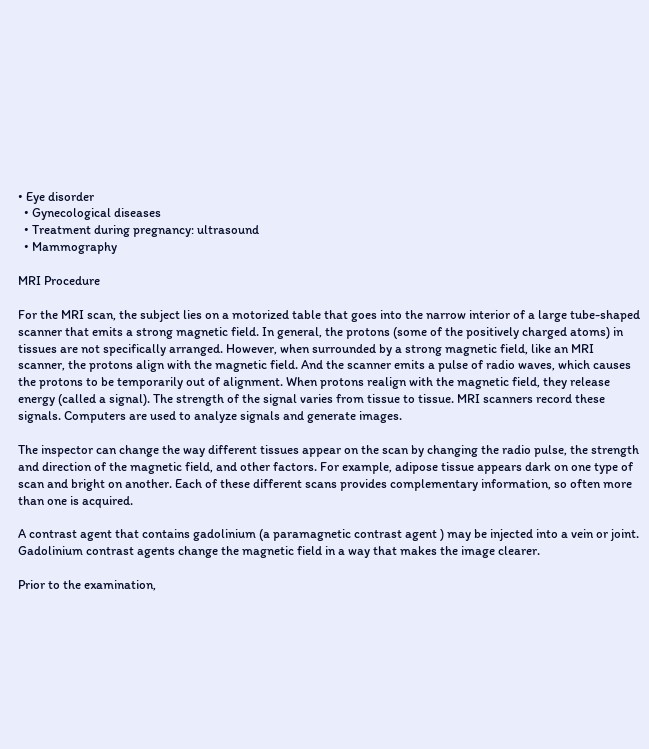• Eye disorder
  • Gynecological diseases
  • Treatment during pregnancy: ultrasound
  • Mammography

MRI Procedure

For the MRI scan, the subject lies on a motorized table that goes into the narrow interior of a large tube-shaped scanner that emits a strong magnetic field. In general, the protons (some of the positively charged atoms) in tissues are not specifically arranged. However, when surrounded by a strong magnetic field, like an MRI scanner, the protons align with the magnetic field. And the scanner emits a pulse of radio waves, which causes the protons to be temporarily out of alignment. When protons realign with the magnetic field, they release energy (called a signal). The strength of the signal varies from tissue to tissue. MRI scanners record these signals. Computers are used to analyze signals and generate images.

The inspector can change the way different tissues appear on the scan by changing the radio pulse, the strength and direction of the magnetic field, and other factors. For example, adipose tissue appears dark on one type of scan and bright on another. Each of these different scans provides complementary information, so often more than one is acquired.

A contrast agent that contains gadolinium (a paramagnetic contrast agent ) may be injected into a vein or joint. Gadolinium contrast agents change the magnetic field in a way that makes the image clearer.

Prior to the examination,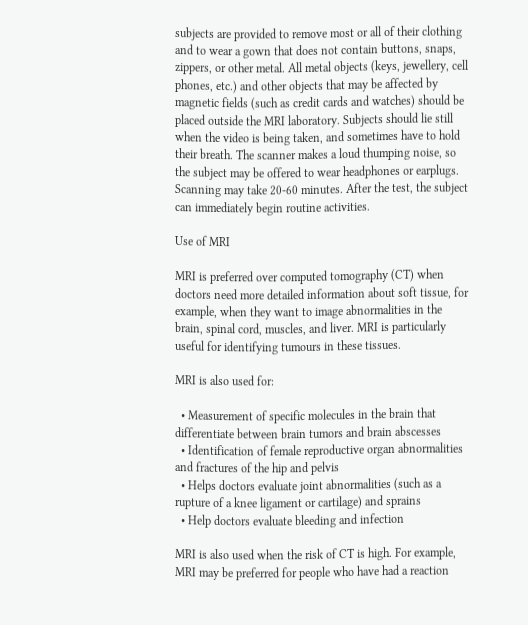subjects are provided to remove most or all of their clothing and to wear a gown that does not contain buttons, snaps, zippers, or other metal. All metal objects (keys, jewellery, cell phones, etc.) and other objects that may be affected by magnetic fields (such as credit cards and watches) should be placed outside the MRI laboratory. Subjects should lie still when the video is being taken, and sometimes have to hold their breath. The scanner makes a loud thumping noise, so the subject may be offered to wear headphones or earplugs. Scanning may take 20-60 minutes. After the test, the subject can immediately begin routine activities.

Use of MRI

MRI is preferred over computed tomography (CT) when doctors need more detailed information about soft tissue, for example, when they want to image abnormalities in the brain, spinal cord, muscles, and liver. MRI is particularly useful for identifying tumours in these tissues.

MRI is also used for:

  • Measurement of specific molecules in the brain that differentiate between brain tumors and brain abscesses
  • Identification of female reproductive organ abnormalities and fractures of the hip and pelvis
  • Helps doctors evaluate joint abnormalities (such as a rupture of a knee ligament or cartilage) and sprains
  • Help doctors evaluate bleeding and infection

MRI is also used when the risk of CT is high. For example, MRI may be preferred for people who have had a reaction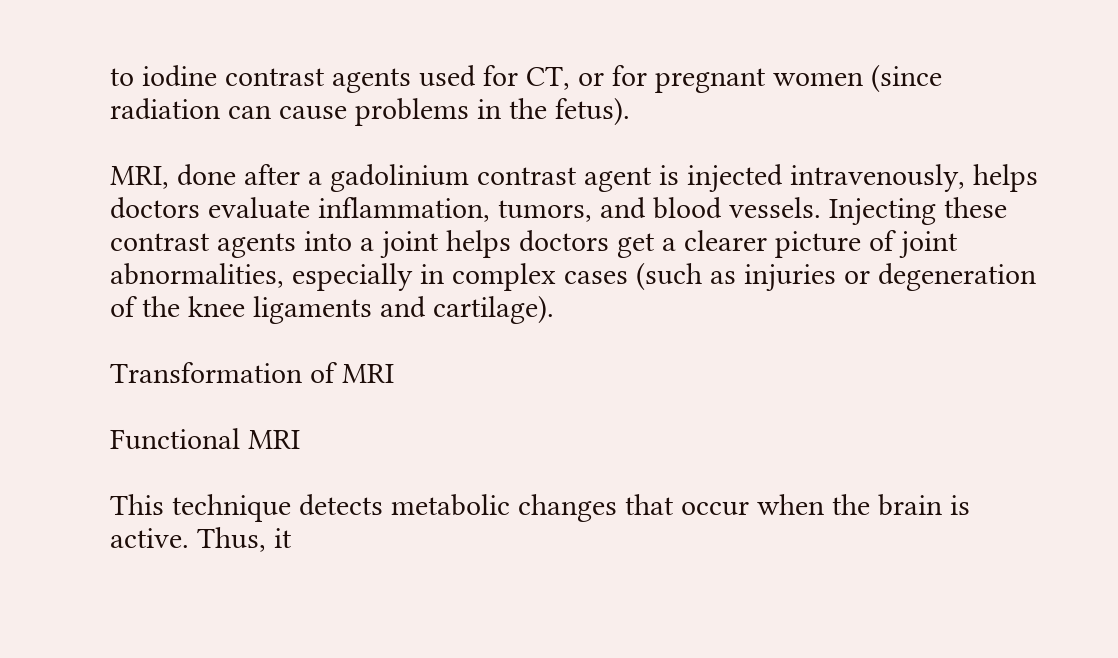to iodine contrast agents used for CT, or for pregnant women (since radiation can cause problems in the fetus).

MRI, done after a gadolinium contrast agent is injected intravenously, helps doctors evaluate inflammation, tumors, and blood vessels. Injecting these contrast agents into a joint helps doctors get a clearer picture of joint abnormalities, especially in complex cases (such as injuries or degeneration of the knee ligaments and cartilage).

Transformation of MRI

Functional MRI

This technique detects metabolic changes that occur when the brain is active. Thus, it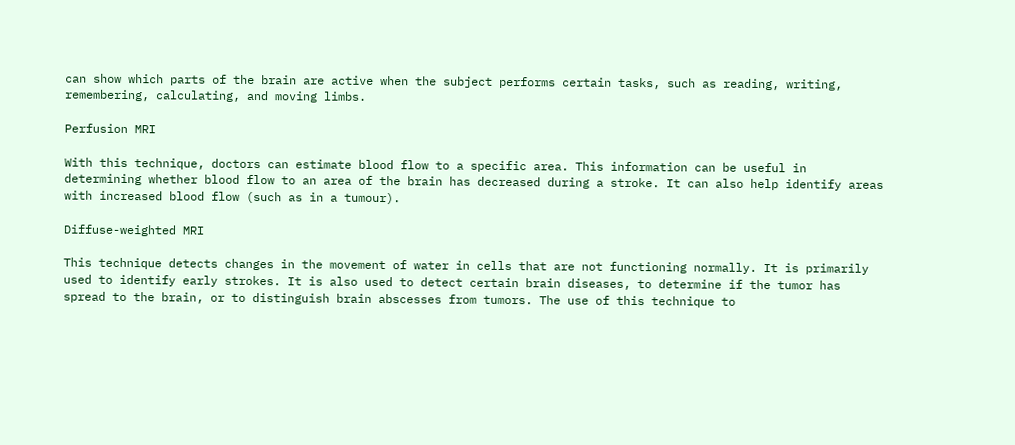can show which parts of the brain are active when the subject performs certain tasks, such as reading, writing, remembering, calculating, and moving limbs.

Perfusion MRI

With this technique, doctors can estimate blood flow to a specific area. This information can be useful in determining whether blood flow to an area of the brain has decreased during a stroke. It can also help identify areas with increased blood flow (such as in a tumour).

Diffuse-weighted MRI

This technique detects changes in the movement of water in cells that are not functioning normally. It is primarily used to identify early strokes. It is also used to detect certain brain diseases, to determine if the tumor has spread to the brain, or to distinguish brain abscesses from tumors. The use of this technique to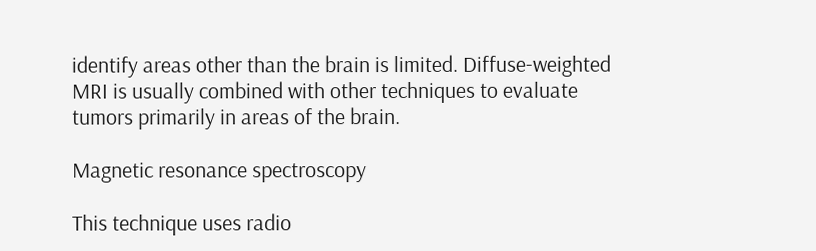identify areas other than the brain is limited. Diffuse-weighted MRI is usually combined with other techniques to evaluate tumors primarily in areas of the brain.

Magnetic resonance spectroscopy

This technique uses radio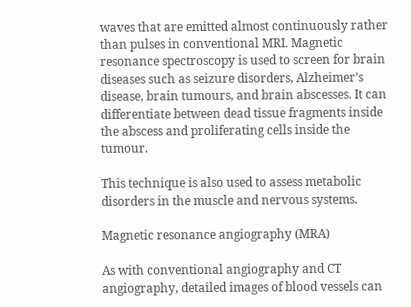waves that are emitted almost continuously rather than pulses in conventional MRI. Magnetic resonance spectroscopy is used to screen for brain diseases such as seizure disorders, Alzheimer’s disease, brain tumours, and brain abscesses. It can differentiate between dead tissue fragments inside the abscess and proliferating cells inside the tumour.

This technique is also used to assess metabolic disorders in the muscle and nervous systems.

Magnetic resonance angiography (MRA)

As with conventional angiography and CT angiography, detailed images of blood vessels can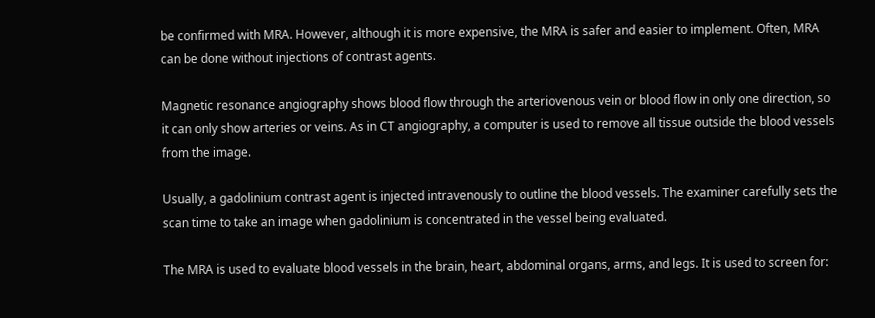be confirmed with MRA. However, although it is more expensive, the MRA is safer and easier to implement. Often, MRA can be done without injections of contrast agents.

Magnetic resonance angiography shows blood flow through the arteriovenous vein or blood flow in only one direction, so it can only show arteries or veins. As in CT angiography, a computer is used to remove all tissue outside the blood vessels from the image.

Usually, a gadolinium contrast agent is injected intravenously to outline the blood vessels. The examiner carefully sets the scan time to take an image when gadolinium is concentrated in the vessel being evaluated.

The MRA is used to evaluate blood vessels in the brain, heart, abdominal organs, arms, and legs. It is used to screen for: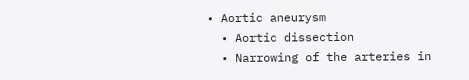• Aortic aneurysm
  • Aortic dissection
  • Narrowing of the arteries in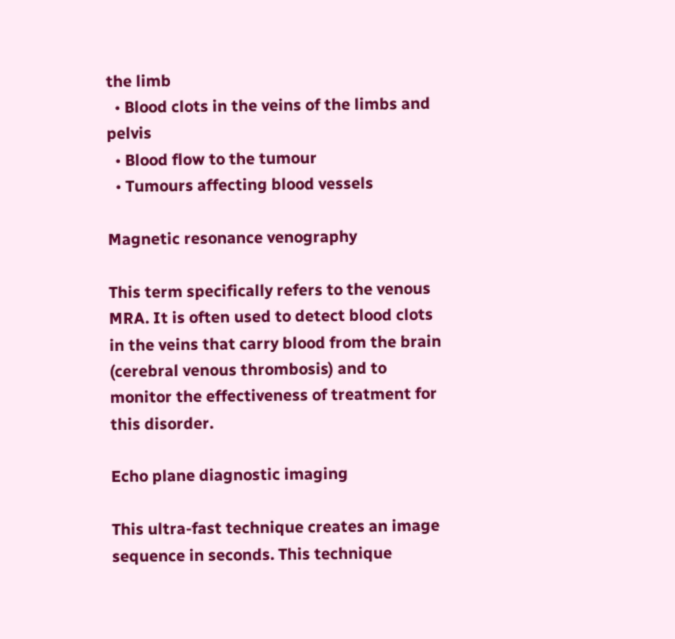the limb
  • Blood clots in the veins of the limbs and pelvis
  • Blood flow to the tumour
  • Tumours affecting blood vessels

Magnetic resonance venography

This term specifically refers to the venous MRA. It is often used to detect blood clots in the veins that carry blood from the brain (cerebral venous thrombosis) and to monitor the effectiveness of treatment for this disorder.

Echo plane diagnostic imaging

This ultra-fast technique creates an image sequence in seconds. This technique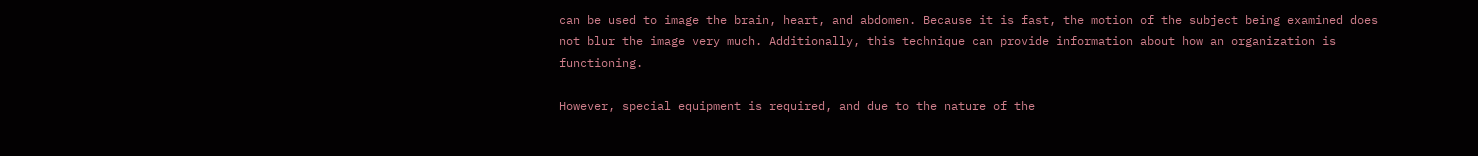can be used to image the brain, heart, and abdomen. Because it is fast, the motion of the subject being examined does not blur the image very much. Additionally, this technique can provide information about how an organization is functioning.

However, special equipment is required, and due to the nature of the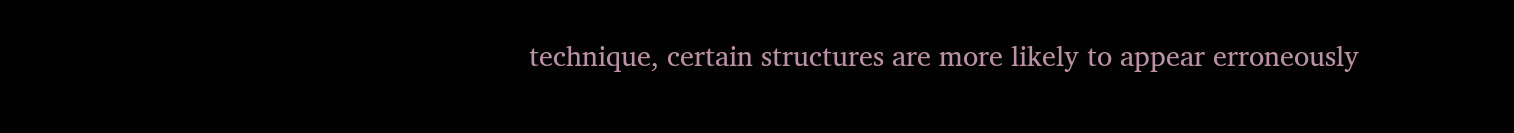technique, certain structures are more likely to appear erroneously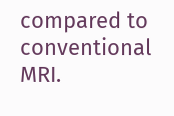compared to conventional MRI.